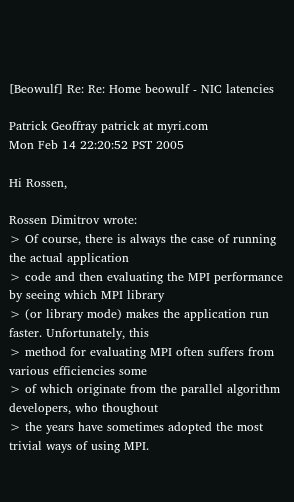[Beowulf] Re: Re: Home beowulf - NIC latencies

Patrick Geoffray patrick at myri.com
Mon Feb 14 22:20:52 PST 2005

Hi Rossen,

Rossen Dimitrov wrote:
> Of course, there is always the case of running the actual application
> code and then evaluating the MPI performance by seeing which MPI library
> (or library mode) makes the application run faster. Unfortunately, this
> method for evaluating MPI often suffers from various efficiencies some
> of which originate from the parallel algorithm developers, who thoughout
> the years have sometimes adopted the most trivial ways of using MPI.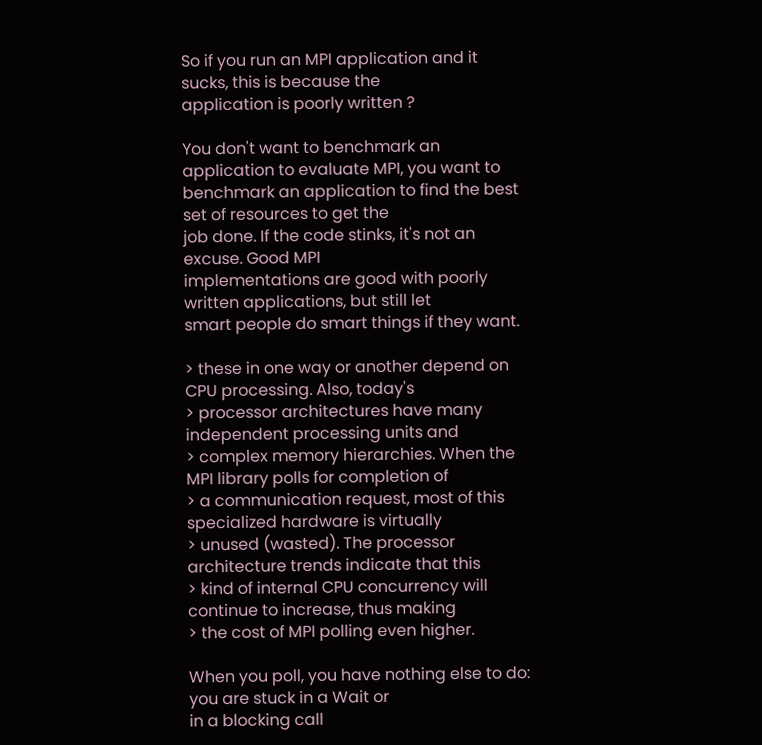So if you run an MPI application and it sucks, this is because the
application is poorly written ?

You don't want to benchmark an application to evaluate MPI, you want to
benchmark an application to find the best set of resources to get the
job done. If the code stinks, it's not an excuse. Good MPI
implementations are good with poorly written applications, but still let
smart people do smart things if they want.

> these in one way or another depend on CPU processing. Also, today's
> processor architectures have many independent processing units and
> complex memory hierarchies. When the MPI library polls for completion of
> a communication request, most of this specialized hardware is virtually
> unused (wasted). The processor architecture trends indicate that this
> kind of internal CPU concurrency will continue to increase, thus making
> the cost of MPI polling even higher.

When you poll, you have nothing else to do: you are stuck in a Wait or
in a blocking call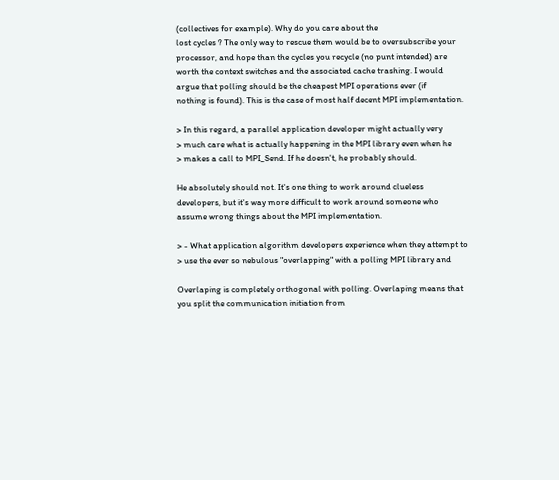(collectives for example). Why do you care about the
lost cycles ? The only way to rescue them would be to oversubscribe your
processor, and hope than the cycles you recycle (no punt intended) are
worth the context switches and the associated cache trashing. I would
argue that polling should be the cheapest MPI operations ever (if
nothing is found). This is the case of most half decent MPI implementation.

> In this regard, a parallel application developer might actually very
> much care what is actually happening in the MPI library even when he
> makes a call to MPI_Send. If he doesn't, he probably should.

He absolutely should not. It's one thing to work around clueless
developers, but it's way more difficult to work around someone who
assume wrong things about the MPI implementation.

> - What application algorithm developers experience when they attempt to
> use the ever so nebulous "overlapping" with a polling MPI library and

Overlaping is completely orthogonal with polling. Overlaping means that
you split the communication initiation from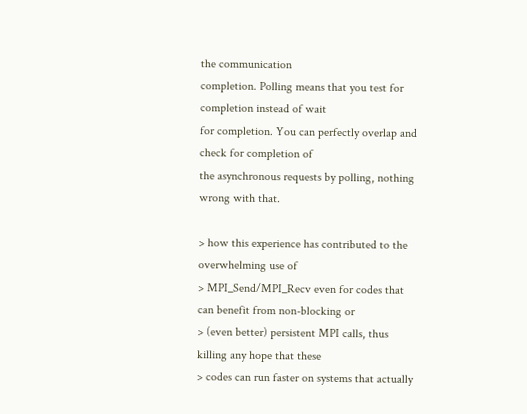the communication
completion. Polling means that you test for completion instead of wait
for completion. You can perfectly overlap and check for completion of
the asynchronous requests by polling, nothing wrong with that.

> how this experience has contributed to the overwhelming use of
> MPI_Send/MPI_Recv even for codes that can benefit from non-blocking or
> (even better) persistent MPI calls, thus killing any hope that these
> codes can run faster on systems that actually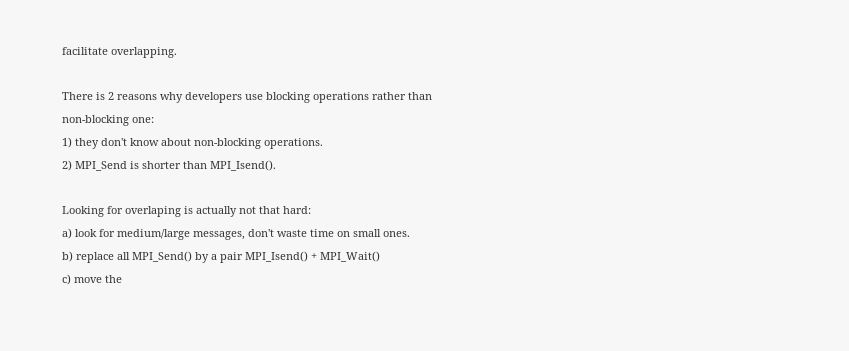facilitate overlapping.

There is 2 reasons why developers use blocking operations rather than
non-blocking one:
1) they don't know about non-blocking operations.
2) MPI_Send is shorter than MPI_Isend().

Looking for overlaping is actually not that hard:
a) look for medium/large messages, don't waste time on small ones.
b) replace all MPI_Send() by a pair MPI_Isend() + MPI_Wait()
c) move the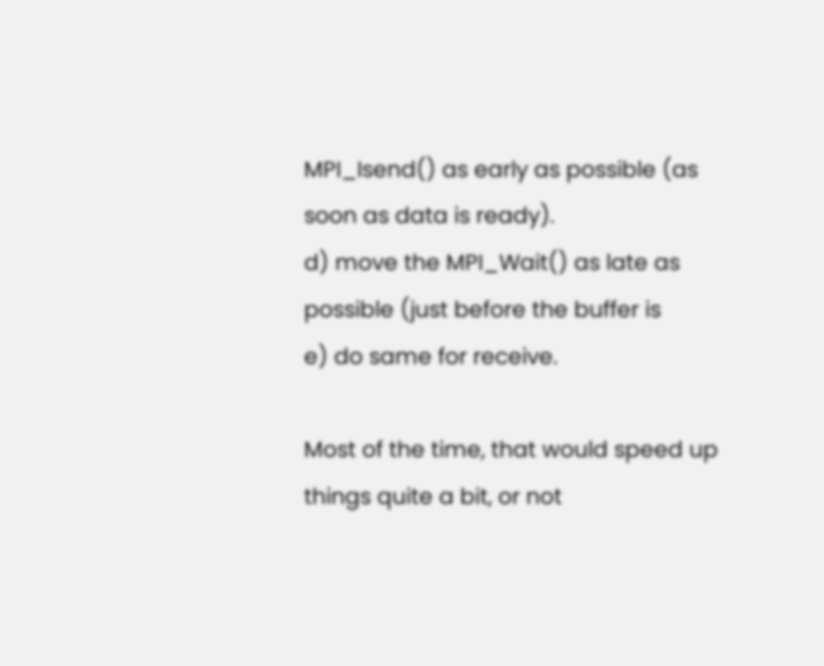MPI_Isend() as early as possible (as soon as data is ready).
d) move the MPI_Wait() as late as possible (just before the buffer is
e) do same for receive.

Most of the time, that would speed up things quite a bit, or not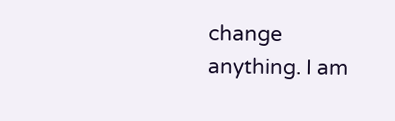change
anything. I am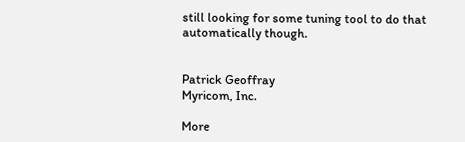still looking for some tuning tool to do that
automatically though.


Patrick Geoffray
Myricom, Inc.

More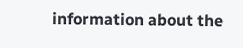information about the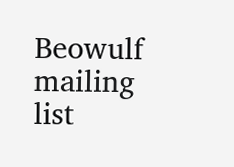Beowulf mailing list